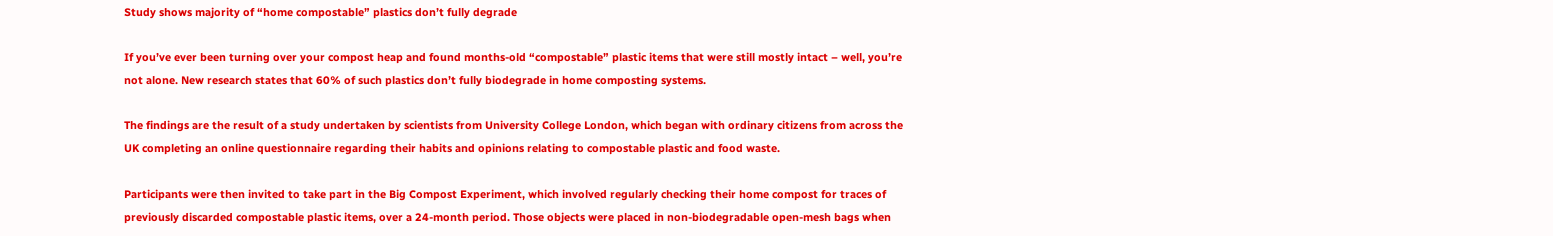Study shows majority of “home compostable” plastics don’t fully degrade

If you’ve ever been turning over your compost heap and found months-old “compostable” plastic items that were still mostly intact – well, you’re not alone. New research states that 60% of such plastics don’t fully biodegrade in home composting systems.

The findings are the result of a study undertaken by scientists from University College London, which began with ordinary citizens from across the UK completing an online questionnaire regarding their habits and opinions relating to compostable plastic and food waste.

Participants were then invited to take part in the Big Compost Experiment, which involved regularly checking their home compost for traces of previously discarded compostable plastic items, over a 24-month period. Those objects were placed in non-biodegradable open-mesh bags when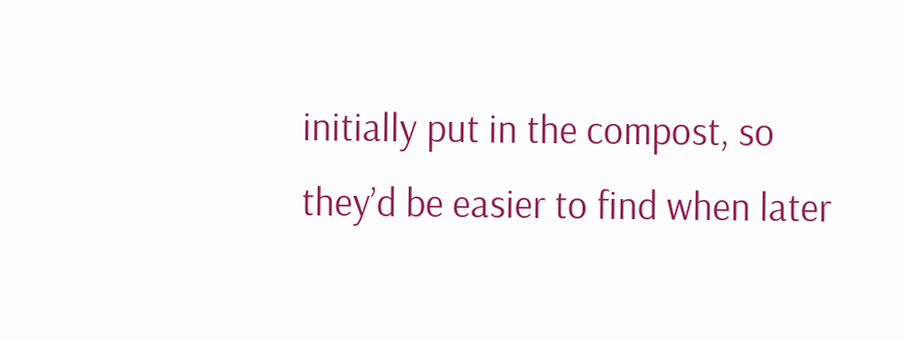initially put in the compost, so they’d be easier to find when later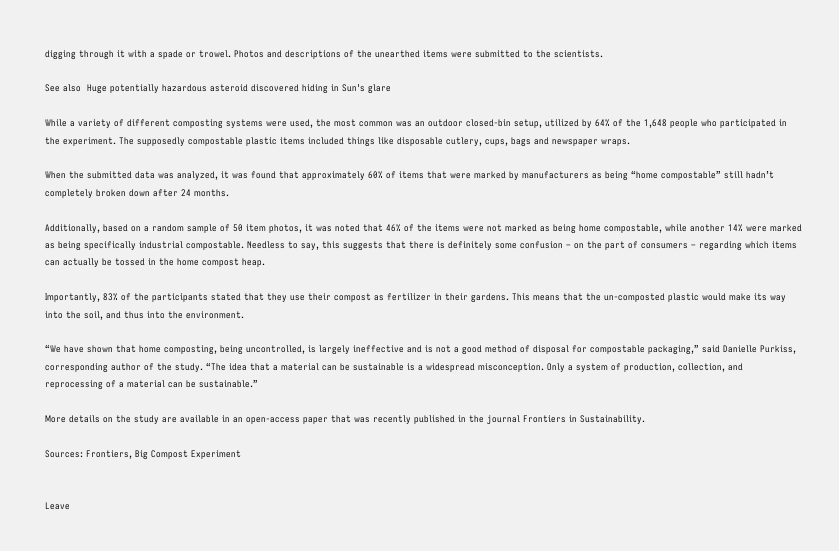digging through it with a spade or trowel. Photos and descriptions of the unearthed items were submitted to the scientists.

See also  Huge potentially hazardous asteroid discovered hiding in Sun's glare

While a variety of different composting systems were used, the most common was an outdoor closed-bin setup, utilized by 64% of the 1,648 people who participated in the experiment. The supposedly compostable plastic items included things like disposable cutlery, cups, bags and newspaper wraps.

When the submitted data was analyzed, it was found that approximately 60% of items that were marked by manufacturers as being “home compostable” still hadn’t completely broken down after 24 months.

Additionally, based on a random sample of 50 item photos, it was noted that 46% of the items were not marked as being home compostable, while another 14% were marked as being specifically industrial compostable. Needless to say, this suggests that there is definitely some confusion – on the part of consumers – regarding which items can actually be tossed in the home compost heap.

Importantly, 83% of the participants stated that they use their compost as fertilizer in their gardens. This means that the un-composted plastic would make its way into the soil, and thus into the environment.

“We have shown that home composting, being uncontrolled, is largely ineffective and is not a good method of disposal for compostable packaging,” said Danielle Purkiss, corresponding author of the study. “The idea that a material can be sustainable is a widespread misconception. Only a system of production, collection, and reprocessing of a material can be sustainable.”

More details on the study are available in an open-access paper that was recently published in the journal Frontiers in Sustainability.

Sources: Frontiers, Big Compost Experiment


Leave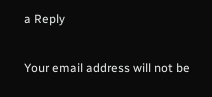a Reply

Your email address will not be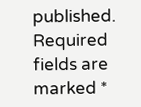published. Required fields are marked *